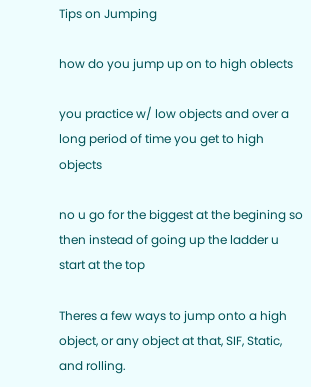Tips on Jumping

how do you jump up on to high oblects

you practice w/ low objects and over a long period of time you get to high objects

no u go for the biggest at the begining so then instead of going up the ladder u start at the top

Theres a few ways to jump onto a high object, or any object at that, SIF, Static, and rolling.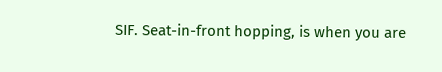SIF. Seat-in-front hopping, is when you are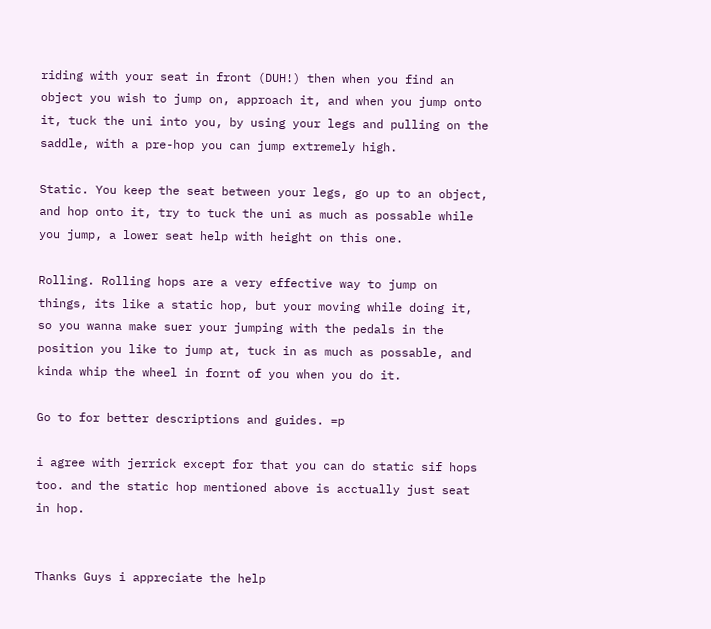riding with your seat in front (DUH!) then when you find an object you wish to jump on, approach it, and when you jump onto it, tuck the uni into you, by using your legs and pulling on the saddle, with a pre-hop you can jump extremely high.

Static. You keep the seat between your legs, go up to an object, and hop onto it, try to tuck the uni as much as possable while you jump, a lower seat help with height on this one.

Rolling. Rolling hops are a very effective way to jump on things, its like a static hop, but your moving while doing it, so you wanna make suer your jumping with the pedals in the position you like to jump at, tuck in as much as possable, and kinda whip the wheel in fornt of you when you do it.

Go to for better descriptions and guides. =p

i agree with jerrick except for that you can do static sif hops too. and the static hop mentioned above is acctually just seat in hop.


Thanks Guys i appreciate the help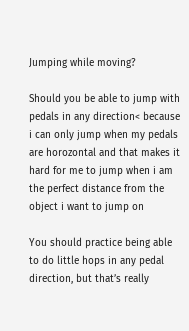Jumping while moving?

Should you be able to jump with pedals in any direction< because i can only jump when my pedals are horozontal and that makes it hard for me to jump when i am the perfect distance from the object i want to jump on

You should practice being able to do little hops in any pedal direction, but that’s really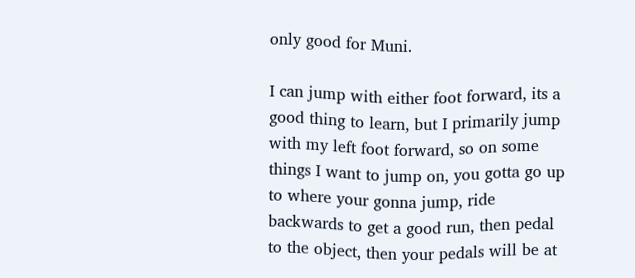only good for Muni.

I can jump with either foot forward, its a good thing to learn, but I primarily jump with my left foot forward, so on some things I want to jump on, you gotta go up to where your gonna jump, ride backwards to get a good run, then pedal to the object, then your pedals will be at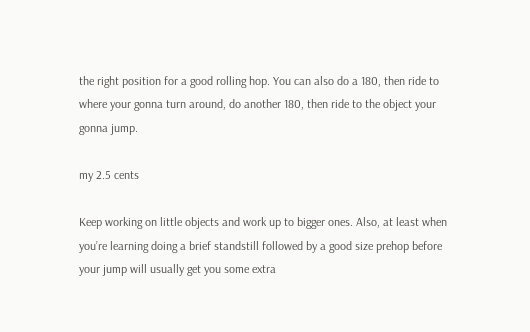the right position for a good rolling hop. You can also do a 180, then ride to where your gonna turn around, do another 180, then ride to the object your gonna jump.

my 2.5 cents

Keep working on little objects and work up to bigger ones. Also, at least when you’re learning doing a brief standstill followed by a good size prehop before your jump will usually get you some extra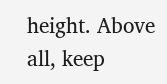height. Above all, keep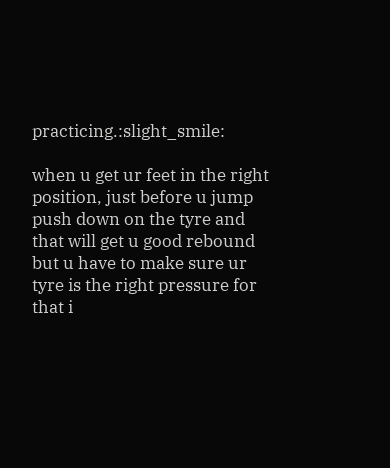practicing.:slight_smile:

when u get ur feet in the right position, just before u jump push down on the tyre and that will get u good rebound but u have to make sure ur tyre is the right pressure for that i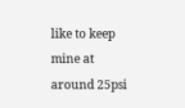like to keep mine at around 25psi